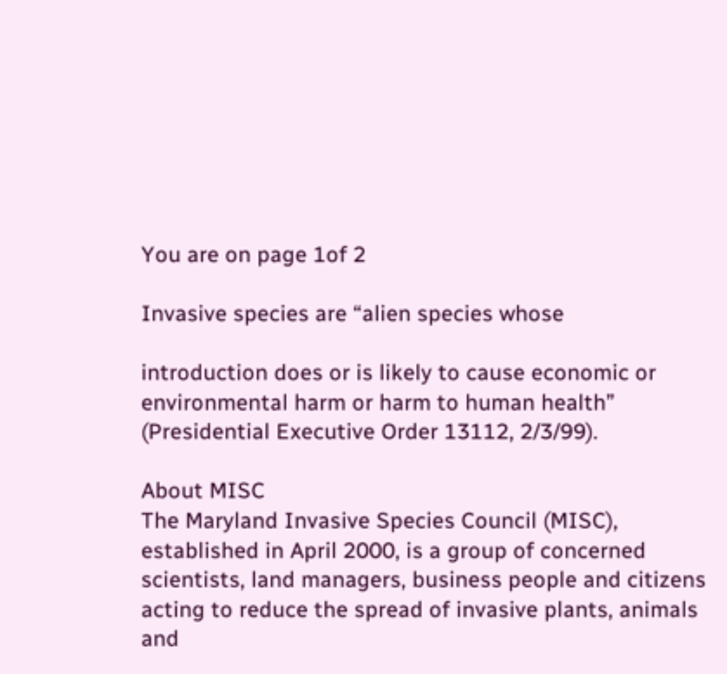You are on page 1of 2

Invasive species are “alien species whose

introduction does or is likely to cause economic or environmental harm or harm to human health”
(Presidential Executive Order 13112, 2/3/99).

About MISC
The Maryland Invasive Species Council (MISC), established in April 2000, is a group of concerned scientists, land managers, business people and citizens acting to reduce the spread of invasive plants, animals and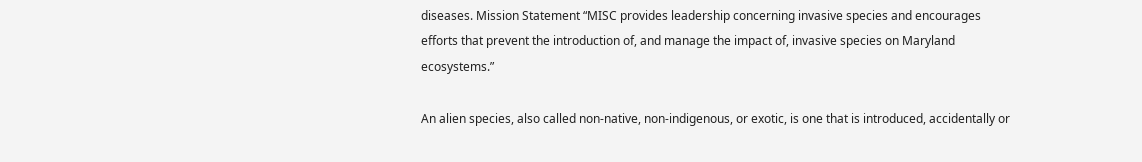diseases. Mission Statement “MISC provides leadership concerning invasive species and encourages efforts that prevent the introduction of, and manage the impact of, invasive species on Maryland ecosystems.”

An alien species, also called non-native, non-indigenous, or exotic, is one that is introduced, accidentally or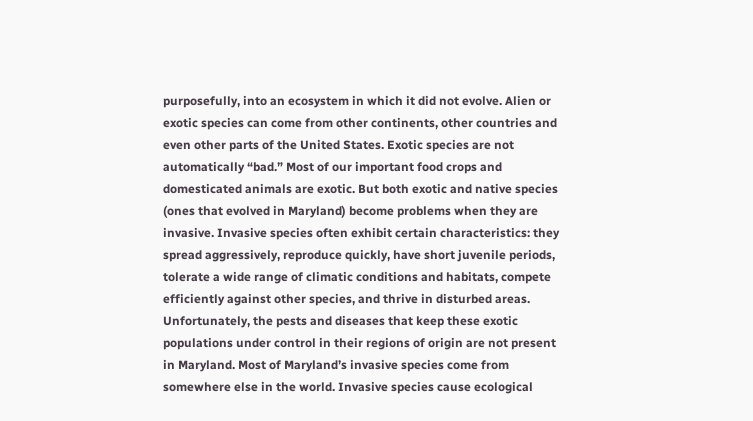purposefully, into an ecosystem in which it did not evolve. Alien or exotic species can come from other continents, other countries and even other parts of the United States. Exotic species are not automatically “bad.” Most of our important food crops and domesticated animals are exotic. But both exotic and native species (ones that evolved in Maryland) become problems when they are invasive. Invasive species often exhibit certain characteristics: they spread aggressively, reproduce quickly, have short juvenile periods, tolerate a wide range of climatic conditions and habitats, compete efficiently against other species, and thrive in disturbed areas. Unfortunately, the pests and diseases that keep these exotic populations under control in their regions of origin are not present in Maryland. Most of Maryland’s invasive species come from somewhere else in the world. Invasive species cause ecological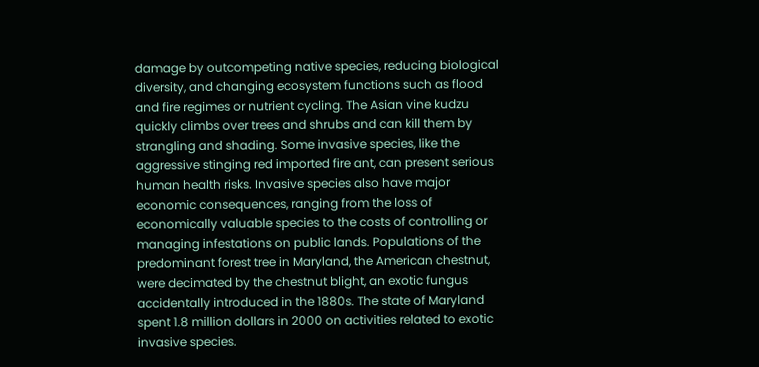damage by outcompeting native species, reducing biological diversity, and changing ecosystem functions such as flood and fire regimes or nutrient cycling. The Asian vine kudzu quickly climbs over trees and shrubs and can kill them by strangling and shading. Some invasive species, like the aggressive stinging red imported fire ant, can present serious human health risks. Invasive species also have major economic consequences, ranging from the loss of economically valuable species to the costs of controlling or managing infestations on public lands. Populations of the predominant forest tree in Maryland, the American chestnut, were decimated by the chestnut blight, an exotic fungus accidentally introduced in the 1880s. The state of Maryland spent 1.8 million dollars in 2000 on activities related to exotic invasive species.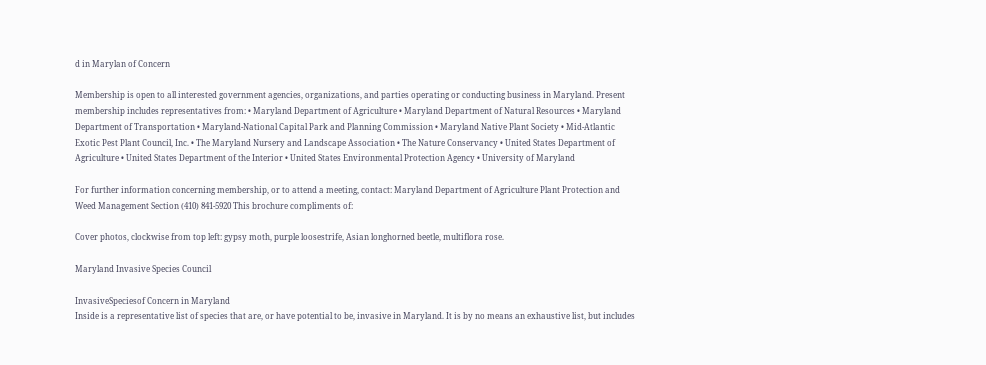d in Marylan of Concern

Membership is open to all interested government agencies, organizations, and parties operating or conducting business in Maryland. Present membership includes representatives from: • Maryland Department of Agriculture • Maryland Department of Natural Resources • Maryland Department of Transportation • Maryland-National Capital Park and Planning Commission • Maryland Native Plant Society • Mid-Atlantic Exotic Pest Plant Council, Inc. • The Maryland Nursery and Landscape Association • The Nature Conservancy • United States Department of Agriculture • United States Department of the Interior • United States Environmental Protection Agency • University of Maryland

For further information concerning membership, or to attend a meeting, contact: Maryland Department of Agriculture Plant Protection and Weed Management Section (410) 841-5920 This brochure compliments of:

Cover photos, clockwise from top left: gypsy moth, purple loosestrife, Asian longhorned beetle, multiflora rose.

Maryland Invasive Species Council

InvasiveSpeciesof Concern in Maryland
Inside is a representative list of species that are, or have potential to be, invasive in Maryland. It is by no means an exhaustive list, but includes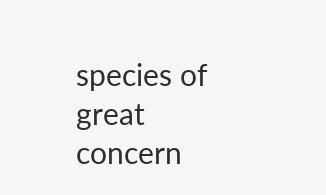species of great concern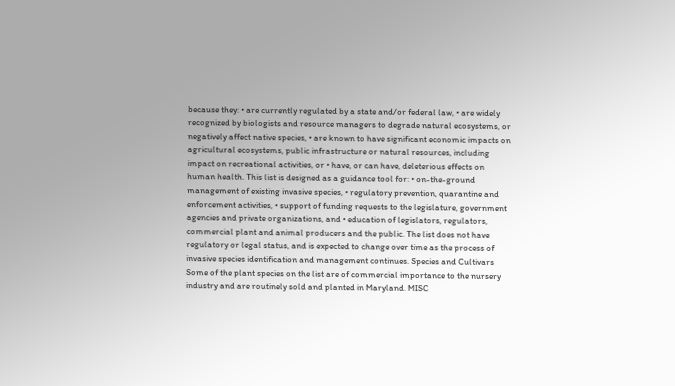because they: • are currently regulated by a state and/or federal law, • are widely recognized by biologists and resource managers to degrade natural ecosystems, or negatively affect native species, • are known to have significant economic impacts on agricultural ecosystems, public infrastructure or natural resources, including impact on recreational activities, or • have, or can have, deleterious effects on human health. This list is designed as a guidance tool for: • on-the-ground management of existing invasive species, • regulatory prevention, quarantine and enforcement activities, • support of funding requests to the legislature, government agencies and private organizations, and • education of legislators, regulators, commercial plant and animal producers and the public. The list does not have regulatory or legal status, and is expected to change over time as the process of invasive species identification and management continues. Species and Cultivars Some of the plant species on the list are of commercial importance to the nursery industry and are routinely sold and planted in Maryland. MISC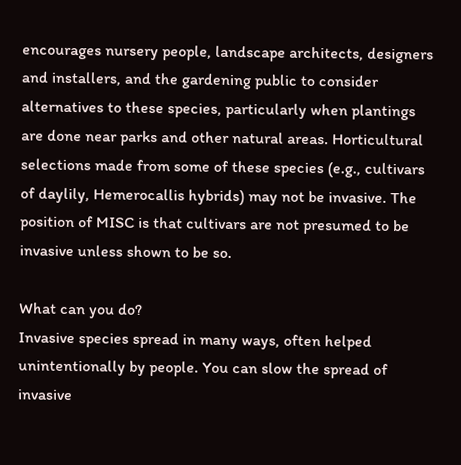encourages nursery people, landscape architects, designers and installers, and the gardening public to consider alternatives to these species, particularly when plantings are done near parks and other natural areas. Horticultural selections made from some of these species (e.g., cultivars of daylily, Hemerocallis hybrids) may not be invasive. The position of MISC is that cultivars are not presumed to be invasive unless shown to be so.

What can you do?
Invasive species spread in many ways, often helped unintentionally by people. You can slow the spread of invasive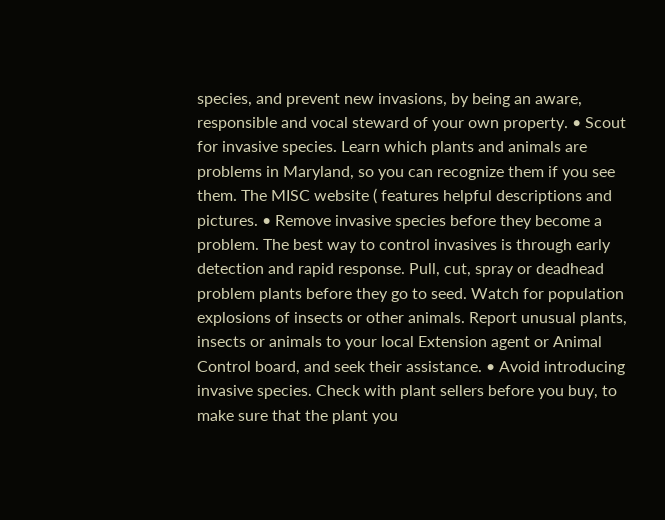species, and prevent new invasions, by being an aware, responsible and vocal steward of your own property. • Scout for invasive species. Learn which plants and animals are problems in Maryland, so you can recognize them if you see them. The MISC website ( features helpful descriptions and pictures. • Remove invasive species before they become a problem. The best way to control invasives is through early detection and rapid response. Pull, cut, spray or deadhead problem plants before they go to seed. Watch for population explosions of insects or other animals. Report unusual plants, insects or animals to your local Extension agent or Animal Control board, and seek their assistance. • Avoid introducing invasive species. Check with plant sellers before you buy, to make sure that the plant you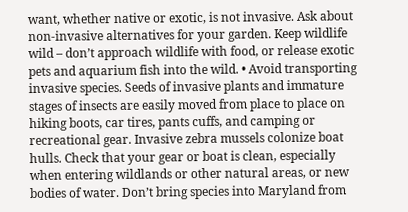want, whether native or exotic, is not invasive. Ask about non-invasive alternatives for your garden. Keep wildlife wild – don’t approach wildlife with food, or release exotic pets and aquarium fish into the wild. • Avoid transporting invasive species. Seeds of invasive plants and immature stages of insects are easily moved from place to place on hiking boots, car tires, pants cuffs, and camping or recreational gear. Invasive zebra mussels colonize boat hulls. Check that your gear or boat is clean, especially when entering wildlands or other natural areas, or new bodies of water. Don’t bring species into Maryland from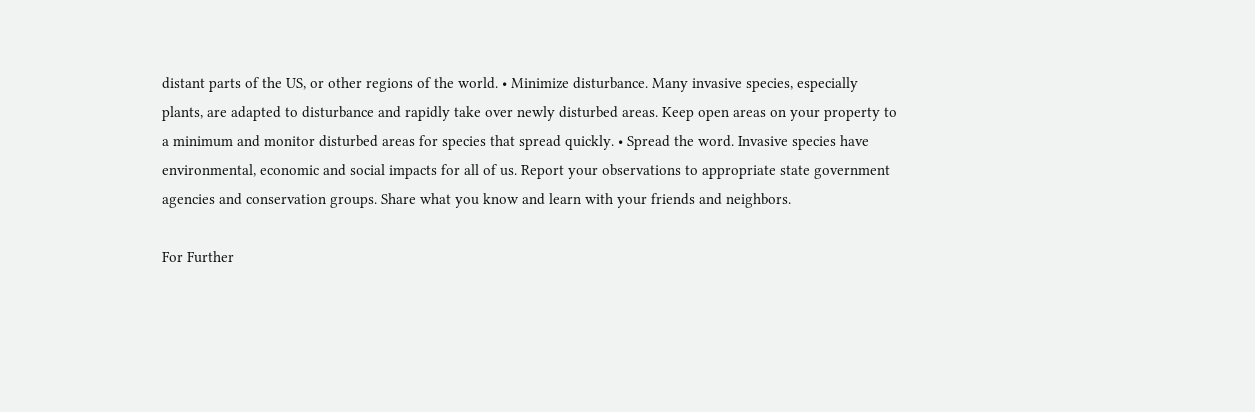distant parts of the US, or other regions of the world. • Minimize disturbance. Many invasive species, especially plants, are adapted to disturbance and rapidly take over newly disturbed areas. Keep open areas on your property to a minimum and monitor disturbed areas for species that spread quickly. • Spread the word. Invasive species have environmental, economic and social impacts for all of us. Report your observations to appropriate state government agencies and conservation groups. Share what you know and learn with your friends and neighbors.

For Further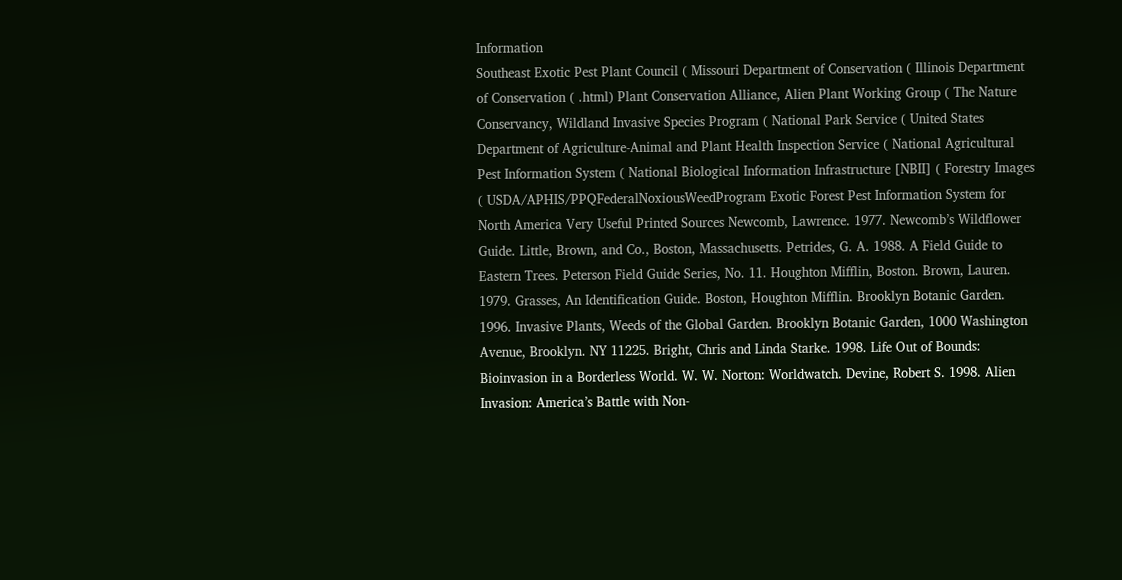Information
Southeast Exotic Pest Plant Council ( Missouri Department of Conservation ( Illinois Department of Conservation ( .html) Plant Conservation Alliance, Alien Plant Working Group ( The Nature Conservancy, Wildland Invasive Species Program ( National Park Service ( United States Department of Agriculture-Animal and Plant Health Inspection Service ( National Agricultural Pest Information System ( National Biological Information Infrastructure [NBII] ( Forestry Images ( USDA/APHIS/PPQFederalNoxiousWeedProgram Exotic Forest Pest Information System for North America Very Useful Printed Sources Newcomb, Lawrence. 1977. Newcomb’s Wildflower Guide. Little, Brown, and Co., Boston, Massachusetts. Petrides, G. A. 1988. A Field Guide to Eastern Trees. Peterson Field Guide Series, No. 11. Houghton Mifflin, Boston. Brown, Lauren. 1979. Grasses, An Identification Guide. Boston, Houghton Mifflin. Brooklyn Botanic Garden. 1996. Invasive Plants, Weeds of the Global Garden. Brooklyn Botanic Garden, 1000 Washington Avenue, Brooklyn. NY 11225. Bright, Chris and Linda Starke. 1998. Life Out of Bounds: Bioinvasion in a Borderless World. W. W. Norton: Worldwatch. Devine, Robert S. 1998. Alien Invasion: America’s Battle with Non-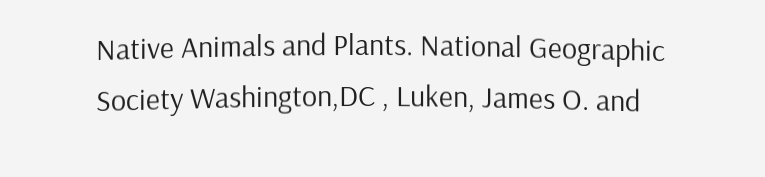Native Animals and Plants. National Geographic Society Washington,DC , Luken, James O. and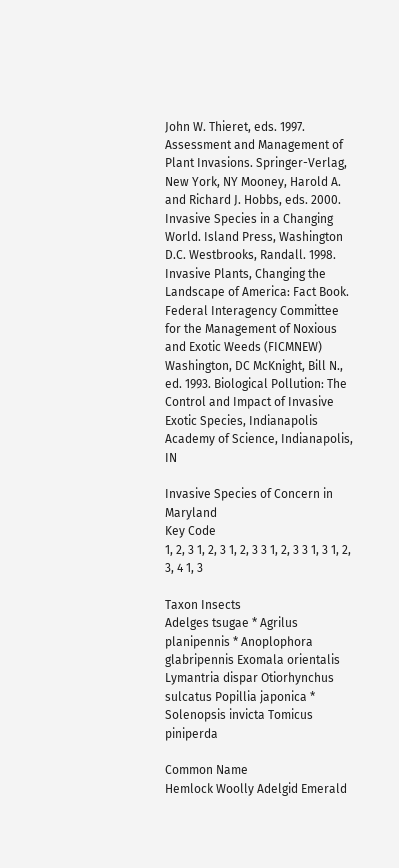John W. Thieret, eds. 1997. Assessment and Management of Plant Invasions. Springer-Verlag, New York, NY Mooney, Harold A. and Richard J. Hobbs, eds. 2000. Invasive Species in a Changing World. Island Press, Washington D.C. Westbrooks, Randall. 1998. Invasive Plants, Changing the Landscape of America: Fact Book. Federal Interagency Committee for the Management of Noxious and Exotic Weeds (FICMNEW) Washington, DC McKnight, Bill N., ed. 1993. Biological Pollution: The Control and Impact of Invasive Exotic Species, Indianapolis Academy of Science, Indianapolis, IN

Invasive Species of Concern in Maryland
Key Code
1, 2, 3 1, 2, 3 1, 2, 3 3 1, 2, 3 3 1, 3 1, 2, 3, 4 1, 3

Taxon Insects
Adelges tsugae * Agrilus planipennis * Anoplophora glabripennis Exomala orientalis Lymantria dispar Otiorhynchus sulcatus Popillia japonica * Solenopsis invicta Tomicus piniperda

Common Name
Hemlock Woolly Adelgid Emerald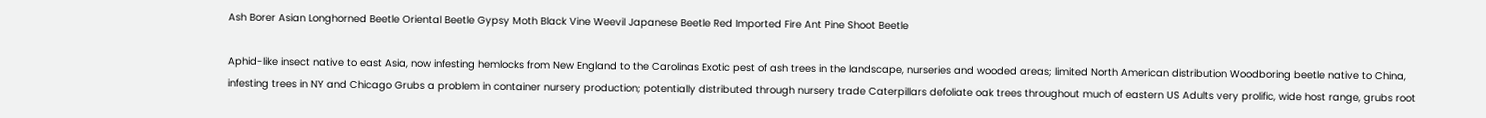Ash Borer Asian Longhorned Beetle Oriental Beetle Gypsy Moth Black Vine Weevil Japanese Beetle Red Imported Fire Ant Pine Shoot Beetle

Aphid-like insect native to east Asia, now infesting hemlocks from New England to the Carolinas Exotic pest of ash trees in the landscape, nurseries and wooded areas; limited North American distribution Woodboring beetle native to China, infesting trees in NY and Chicago Grubs a problem in container nursery production; potentially distributed through nursery trade Caterpillars defoliate oak trees throughout much of eastern US Adults very prolific, wide host range, grubs root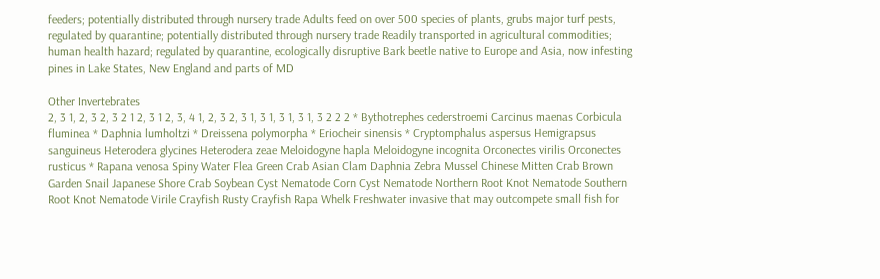feeders; potentially distributed through nursery trade Adults feed on over 500 species of plants, grubs major turf pests, regulated by quarantine; potentially distributed through nursery trade Readily transported in agricultural commodities; human health hazard; regulated by quarantine, ecologically disruptive Bark beetle native to Europe and Asia, now infesting pines in Lake States, New England and parts of MD

Other Invertebrates
2, 3 1, 2, 3 2, 3 2 1 2, 3 1 2, 3, 4 1, 2, 3 2, 3 1, 3 1, 3 1, 3 1, 3 2 2 2 * Bythotrephes cederstroemi Carcinus maenas Corbicula fluminea * Daphnia lumholtzi * Dreissena polymorpha * Eriocheir sinensis * Cryptomphalus aspersus Hemigrapsus sanguineus Heterodera glycines Heterodera zeae Meloidogyne hapla Meloidogyne incognita Orconectes virilis Orconectes rusticus * Rapana venosa Spiny Water Flea Green Crab Asian Clam Daphnia Zebra Mussel Chinese Mitten Crab Brown Garden Snail Japanese Shore Crab Soybean Cyst Nematode Corn Cyst Nematode Northern Root Knot Nematode Southern Root Knot Nematode Virile Crayfish Rusty Crayfish Rapa Whelk Freshwater invasive that may outcompete small fish for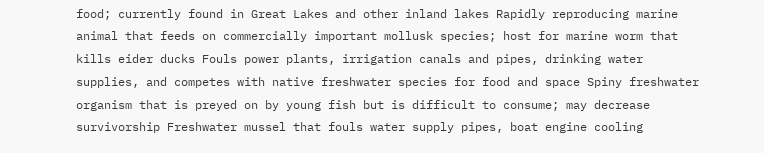food; currently found in Great Lakes and other inland lakes Rapidly reproducing marine animal that feeds on commercially important mollusk species; host for marine worm that kills eider ducks Fouls power plants, irrigation canals and pipes, drinking water supplies, and competes with native freshwater species for food and space Spiny freshwater organism that is preyed on by young fish but is difficult to consume; may decrease survivorship Freshwater mussel that fouls water supply pipes, boat engine cooling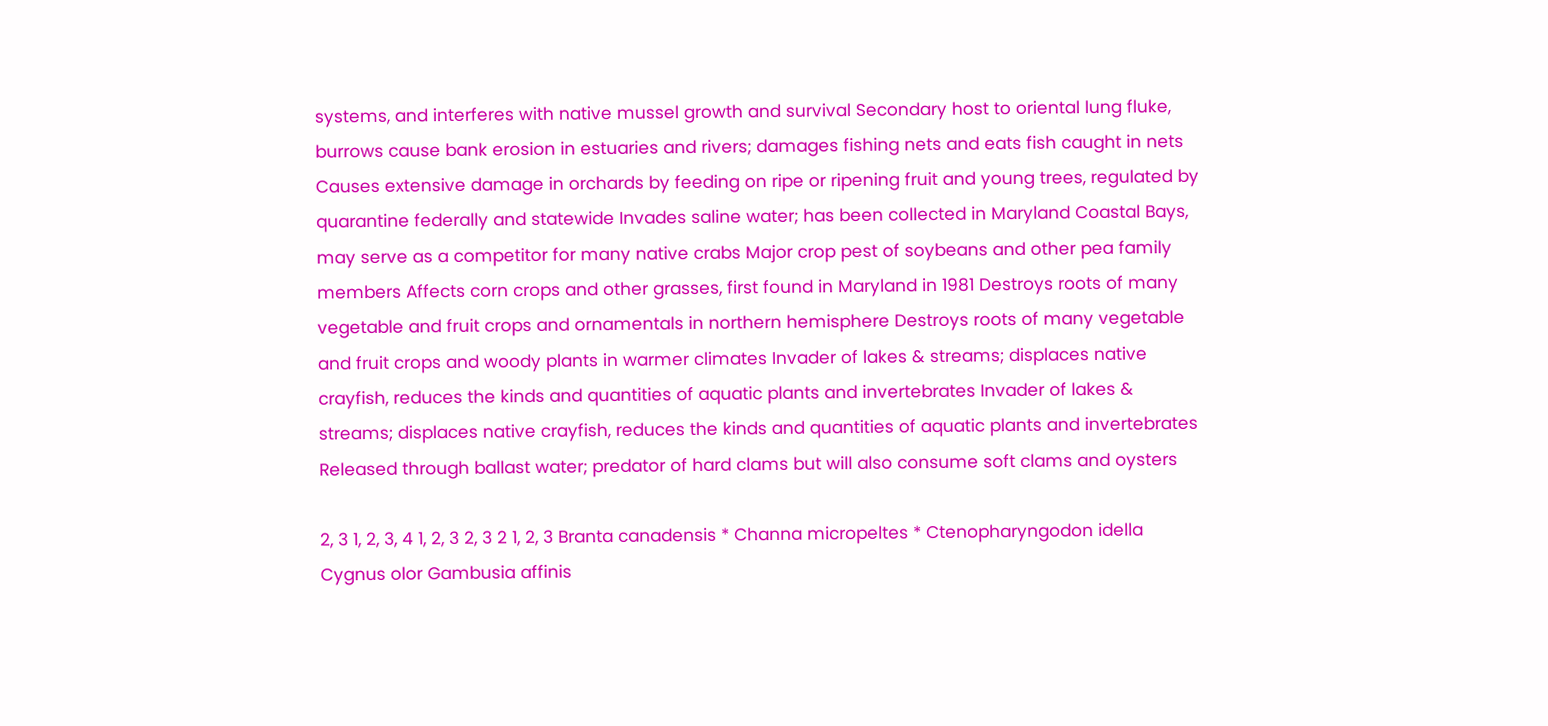systems, and interferes with native mussel growth and survival Secondary host to oriental lung fluke, burrows cause bank erosion in estuaries and rivers; damages fishing nets and eats fish caught in nets Causes extensive damage in orchards by feeding on ripe or ripening fruit and young trees, regulated by quarantine federally and statewide Invades saline water; has been collected in Maryland Coastal Bays, may serve as a competitor for many native crabs Major crop pest of soybeans and other pea family members Affects corn crops and other grasses, first found in Maryland in 1981 Destroys roots of many vegetable and fruit crops and ornamentals in northern hemisphere Destroys roots of many vegetable and fruit crops and woody plants in warmer climates Invader of lakes & streams; displaces native crayfish, reduces the kinds and quantities of aquatic plants and invertebrates Invader of lakes & streams; displaces native crayfish, reduces the kinds and quantities of aquatic plants and invertebrates Released through ballast water; predator of hard clams but will also consume soft clams and oysters

2, 3 1, 2, 3, 4 1, 2, 3 2, 3 2 1, 2, 3 Branta canadensis * Channa micropeltes * Ctenopharyngodon idella Cygnus olor Gambusia affinis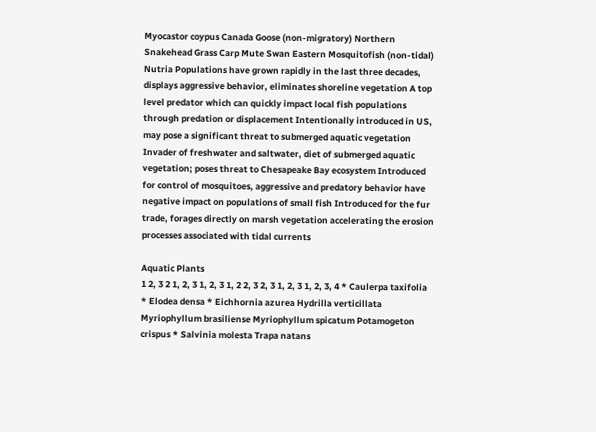Myocastor coypus Canada Goose (non-migratory) Northern Snakehead Grass Carp Mute Swan Eastern Mosquitofish (non-tidal) Nutria Populations have grown rapidly in the last three decades, displays aggressive behavior, eliminates shoreline vegetation A top level predator which can quickly impact local fish populations through predation or displacement Intentionally introduced in US, may pose a significant threat to submerged aquatic vegetation Invader of freshwater and saltwater, diet of submerged aquatic vegetation; poses threat to Chesapeake Bay ecosystem Introduced for control of mosquitoes, aggressive and predatory behavior have negative impact on populations of small fish Introduced for the fur trade, forages directly on marsh vegetation accelerating the erosion processes associated with tidal currents

Aquatic Plants
1 2, 3 2 1, 2, 3 1, 2, 3 1, 2 2, 3 2, 3 1, 2, 3 1, 2, 3, 4 * Caulerpa taxifolia * Elodea densa * Eichhornia azurea Hydrilla verticillata Myriophyllum brasiliense Myriophyllum spicatum Potamogeton crispus * Salvinia molesta Trapa natans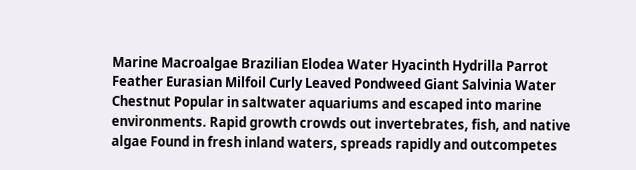Marine Macroalgae Brazilian Elodea Water Hyacinth Hydrilla Parrot Feather Eurasian Milfoil Curly Leaved Pondweed Giant Salvinia Water Chestnut Popular in saltwater aquariums and escaped into marine environments. Rapid growth crowds out invertebrates, fish, and native algae Found in fresh inland waters, spreads rapidly and outcompetes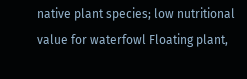native plant species; low nutritional value for waterfowl Floating plant,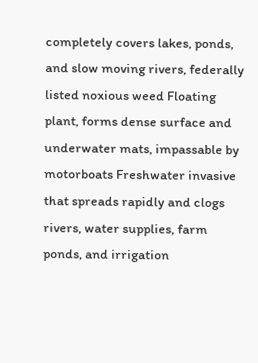completely covers lakes, ponds, and slow moving rivers, federally listed noxious weed Floating plant, forms dense surface and underwater mats, impassable by motorboats Freshwater invasive that spreads rapidly and clogs rivers, water supplies, farm ponds, and irrigation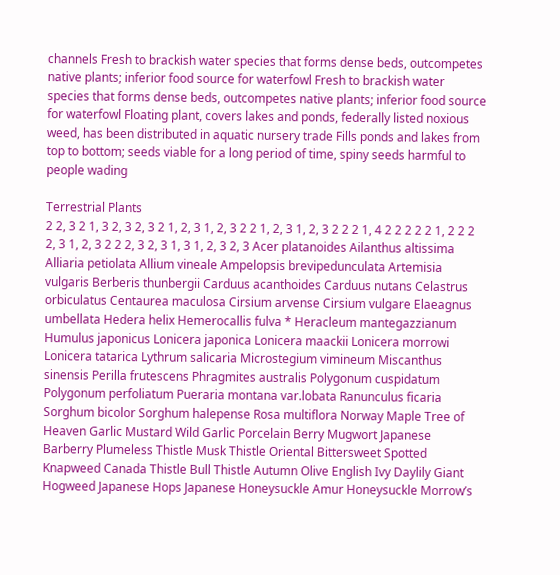channels Fresh to brackish water species that forms dense beds, outcompetes native plants; inferior food source for waterfowl Fresh to brackish water species that forms dense beds, outcompetes native plants; inferior food source for waterfowl Floating plant, covers lakes and ponds, federally listed noxious weed, has been distributed in aquatic nursery trade Fills ponds and lakes from top to bottom; seeds viable for a long period of time, spiny seeds harmful to people wading

Terrestrial Plants
2 2, 3 2 1, 3 2, 3 2, 3 2 1, 2, 3 1, 2, 3 2 2 1, 2, 3 1, 2, 3 2 2 2 1, 4 2 2 2 2 2 1, 2 2 2 2, 3 1, 2, 3 2 2 2, 3 2, 3 1, 3 1, 2, 3 2, 3 Acer platanoides Ailanthus altissima Alliaria petiolata Allium vineale Ampelopsis brevipedunculata Artemisia vulgaris Berberis thunbergii Carduus acanthoides Carduus nutans Celastrus orbiculatus Centaurea maculosa Cirsium arvense Cirsium vulgare Elaeagnus umbellata Hedera helix Hemerocallis fulva * Heracleum mantegazzianum Humulus japonicus Lonicera japonica Lonicera maackii Lonicera morrowi Lonicera tatarica Lythrum salicaria Microstegium vimineum Miscanthus sinensis Perilla frutescens Phragmites australis Polygonum cuspidatum Polygonum perfoliatum Pueraria montana var.lobata Ranunculus ficaria Sorghum bicolor Sorghum halepense Rosa multiflora Norway Maple Tree of Heaven Garlic Mustard Wild Garlic Porcelain Berry Mugwort Japanese Barberry Plumeless Thistle Musk Thistle Oriental Bittersweet Spotted Knapweed Canada Thistle Bull Thistle Autumn Olive English Ivy Daylily Giant Hogweed Japanese Hops Japanese Honeysuckle Amur Honeysuckle Morrow’s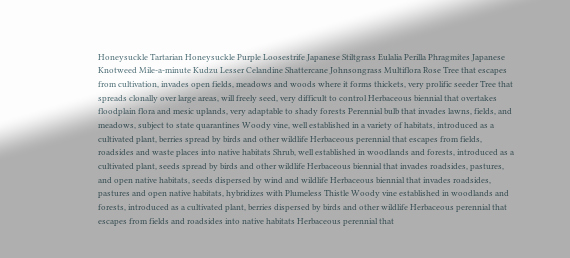Honeysuckle Tartarian Honeysuckle Purple Loosestrife Japanese Stiltgrass Eulalia Perilla Phragmites Japanese Knotweed Mile-a-minute Kudzu Lesser Celandine Shattercane Johnsongrass Multiflora Rose Tree that escapes from cultivation, invades open fields, meadows and woods where it forms thickets, very prolific seeder Tree that spreads clonally over large areas, will freely seed, very difficult to control Herbaceous biennial that overtakes floodplain flora and mesic uplands, very adaptable to shady forests Perennial bulb that invades lawns, fields, and meadows, subject to state quarantines Woody vine, well established in a variety of habitats, introduced as a cultivated plant, berries spread by birds and other wildlife Herbaceous perennial that escapes from fields, roadsides and waste places into native habitats Shrub, well established in woodlands and forests, introduced as a cultivated plant, seeds spread by birds and other wildlife Herbaceous biennial that invades roadsides, pastures, and open native habitats, seeds dispersed by wind and wildlife Herbaceous biennial that invades roadsides, pastures and open native habitats, hybridizes with Plumeless Thistle Woody vine established in woodlands and forests, introduced as a cultivated plant, berries dispersed by birds and other wildlife Herbaceous perennial that escapes from fields and roadsides into native habitats Herbaceous perennial that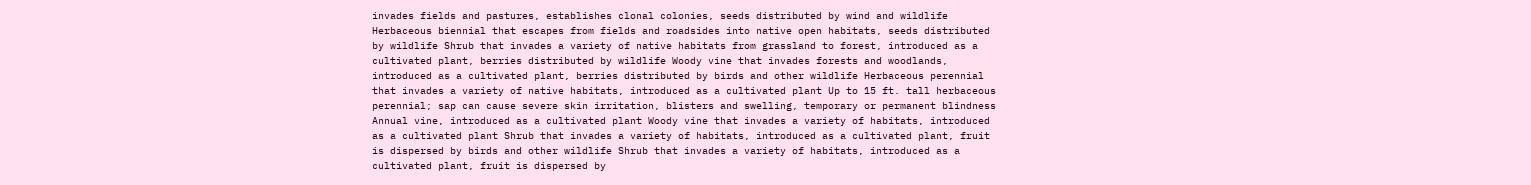invades fields and pastures, establishes clonal colonies, seeds distributed by wind and wildlife Herbaceous biennial that escapes from fields and roadsides into native open habitats, seeds distributed by wildlife Shrub that invades a variety of native habitats from grassland to forest, introduced as a cultivated plant, berries distributed by wildlife Woody vine that invades forests and woodlands, introduced as a cultivated plant, berries distributed by birds and other wildlife Herbaceous perennial that invades a variety of native habitats, introduced as a cultivated plant Up to 15 ft. tall herbaceous perennial; sap can cause severe skin irritation, blisters and swelling, temporary or permanent blindness Annual vine, introduced as a cultivated plant Woody vine that invades a variety of habitats, introduced as a cultivated plant Shrub that invades a variety of habitats, introduced as a cultivated plant, fruit is dispersed by birds and other wildlife Shrub that invades a variety of habitats, introduced as a cultivated plant, fruit is dispersed by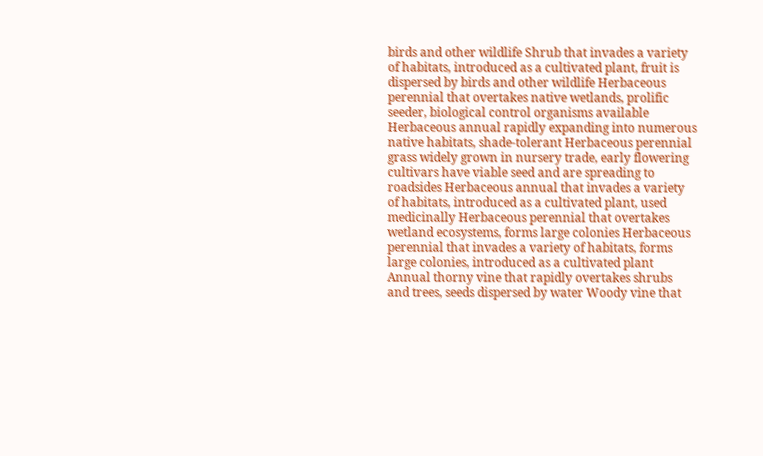birds and other wildlife Shrub that invades a variety of habitats, introduced as a cultivated plant, fruit is dispersed by birds and other wildlife Herbaceous perennial that overtakes native wetlands, prolific seeder, biological control organisms available Herbaceous annual rapidly expanding into numerous native habitats, shade-tolerant Herbaceous perennial grass widely grown in nursery trade, early flowering cultivars have viable seed and are spreading to roadsides Herbaceous annual that invades a variety of habitats, introduced as a cultivated plant, used medicinally Herbaceous perennial that overtakes wetland ecosystems, forms large colonies Herbaceous perennial that invades a variety of habitats, forms large colonies, introduced as a cultivated plant Annual thorny vine that rapidly overtakes shrubs and trees, seeds dispersed by water Woody vine that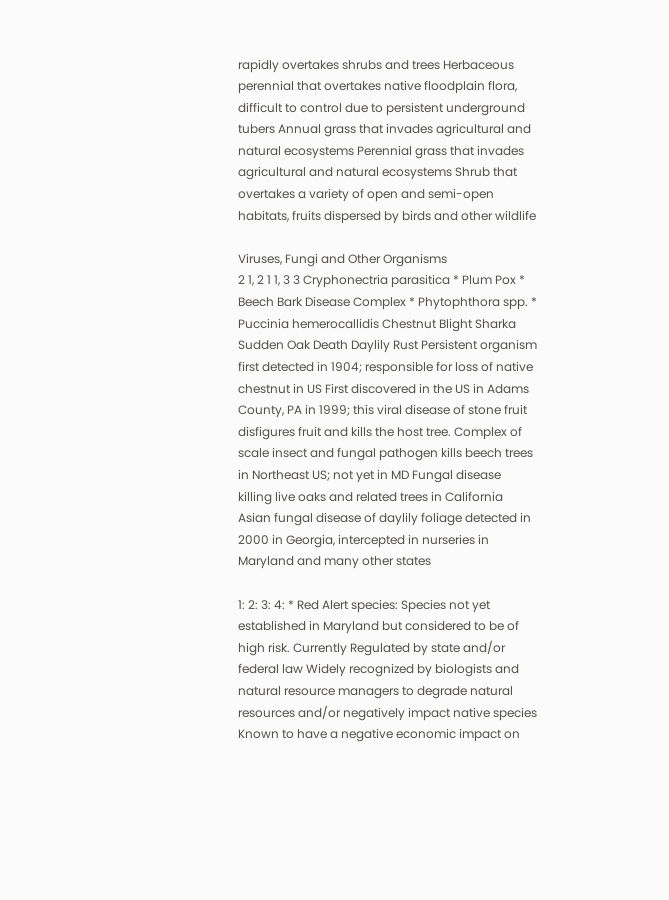rapidly overtakes shrubs and trees Herbaceous perennial that overtakes native floodplain flora, difficult to control due to persistent underground tubers Annual grass that invades agricultural and natural ecosystems Perennial grass that invades agricultural and natural ecosystems Shrub that overtakes a variety of open and semi-open habitats, fruits dispersed by birds and other wildlife

Viruses, Fungi and Other Organisms
2 1, 2 1 1, 3 3 Cryphonectria parasitica * Plum Pox * Beech Bark Disease Complex * Phytophthora spp. * Puccinia hemerocallidis Chestnut Blight Sharka Sudden Oak Death Daylily Rust Persistent organism first detected in 1904; responsible for loss of native chestnut in US First discovered in the US in Adams County, PA in 1999; this viral disease of stone fruit disfigures fruit and kills the host tree. Complex of scale insect and fungal pathogen kills beech trees in Northeast US; not yet in MD Fungal disease killing live oaks and related trees in California Asian fungal disease of daylily foliage detected in 2000 in Georgia, intercepted in nurseries in Maryland and many other states

1: 2: 3: 4: * Red Alert species: Species not yet established in Maryland but considered to be of high risk. Currently Regulated by state and/or federal law Widely recognized by biologists and natural resource managers to degrade natural resources and/or negatively impact native species Known to have a negative economic impact on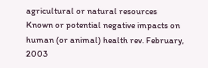agricultural or natural resources Known or potential negative impacts on human (or animal) health rev. February, 2003